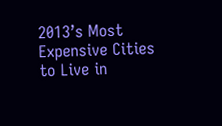2013’s Most Expensive Cities to Live in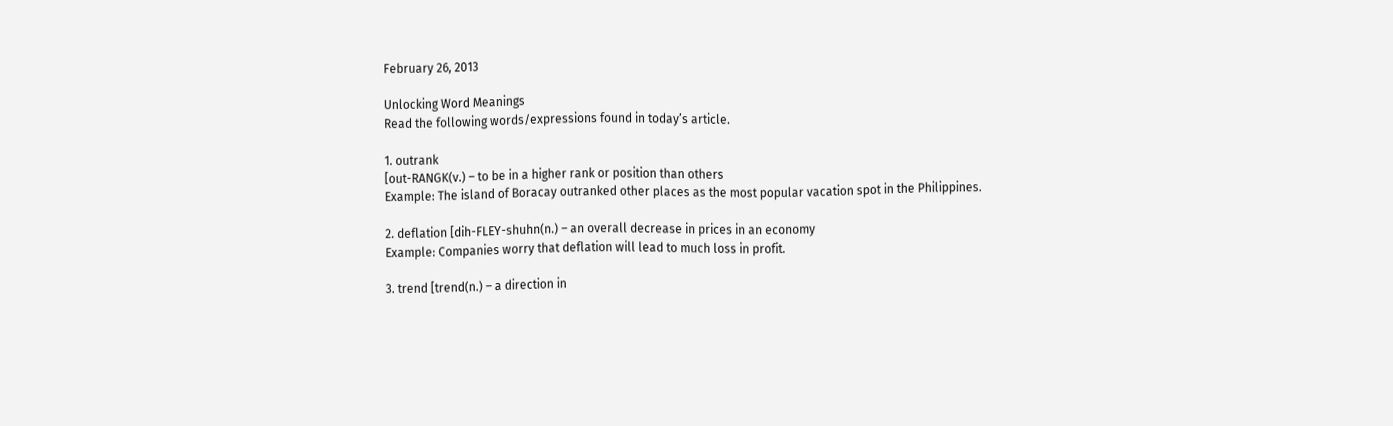February 26, 2013

Unlocking Word Meanings
Read the following words/expressions found in today’s article.

1. outrank
[out-RANGK(v.) – to be in a higher rank or position than others
Example: The island of Boracay outranked other places as the most popular vacation spot in the Philippines.

2. deflation [dih-FLEY-shuhn(n.) – an overall decrease in prices in an economy
Example: Companies worry that deflation will lead to much loss in profit.

3. trend [trend(n.) – a direction in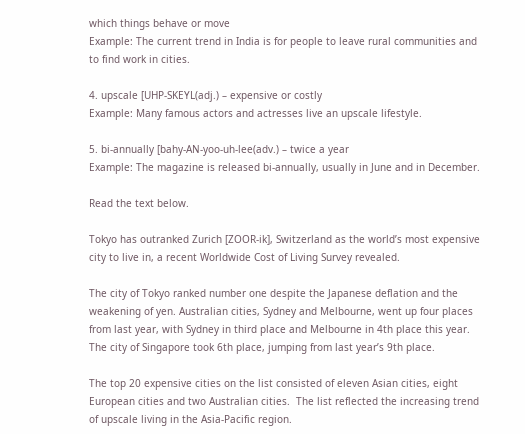which things behave or move
Example: The current trend in India is for people to leave rural communities and to find work in cities.

4. upscale [UHP-SKEYL(adj.) – expensive or costly
Example: Many famous actors and actresses live an upscale lifestyle.

5. bi-annually [bahy-AN-yoo-uh-lee(adv.) – twice a year
Example: The magazine is released bi-annually, usually in June and in December.

Read the text below.

Tokyo has outranked Zurich [ZOOR-ik], Switzerland as the world’s most expensive city to live in, a recent Worldwide Cost of Living Survey revealed.

The city of Tokyo ranked number one despite the Japanese deflation and the weakening of yen. Australian cities, Sydney and Melbourne, went up four places from last year, with Sydney in third place and Melbourne in 4th place this year. The city of Singapore took 6th place, jumping from last year’s 9th place.

The top 20 expensive cities on the list consisted of eleven Asian cities, eight European cities and two Australian cities.  The list reflected the increasing trend of upscale living in the Asia-Pacific region.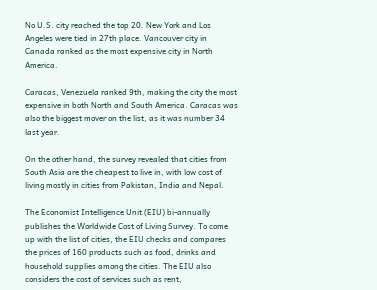No U.S. city reached the top 20. New York and Los Angeles were tied in 27th place. Vancouver city in Canada ranked as the most expensive city in North America.

Caracas, Venezuela ranked 9th, making the city the most expensive in both North and South America. Caracas was also the biggest mover on the list, as it was number 34 last year.

On the other hand, the survey revealed that cities from South Asia are the cheapest to live in, with low cost of living mostly in cities from Pakistan, India and Nepal.

The Economist Intelligence Unit (EIU) bi-annually publishes the Worldwide Cost of Living Survey. To come up with the list of cities, the EIU checks and compares the prices of 160 products such as food, drinks and household supplies among the cities. The EIU also considers the cost of services such as rent,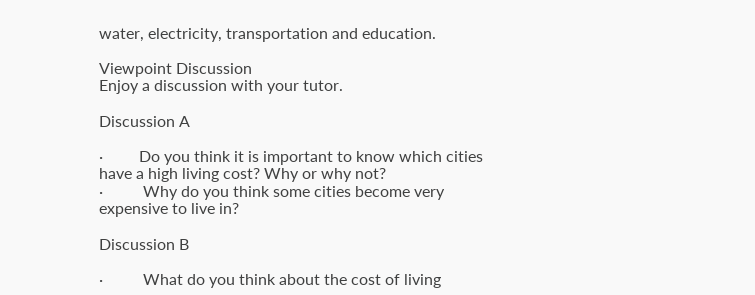water, electricity, transportation and education.

Viewpoint Discussion
Enjoy a discussion with your tutor.

Discussion A

·         Do you think it is important to know which cities have a high living cost? Why or why not?
·          Why do you think some cities become very expensive to live in?

Discussion B

·          What do you think about the cost of living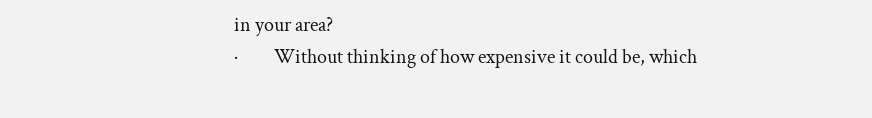in your area?
·         Without thinking of how expensive it could be, which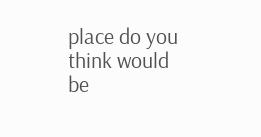place do you think would be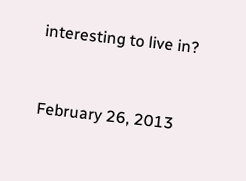interesting to live in?


February 26, 2013